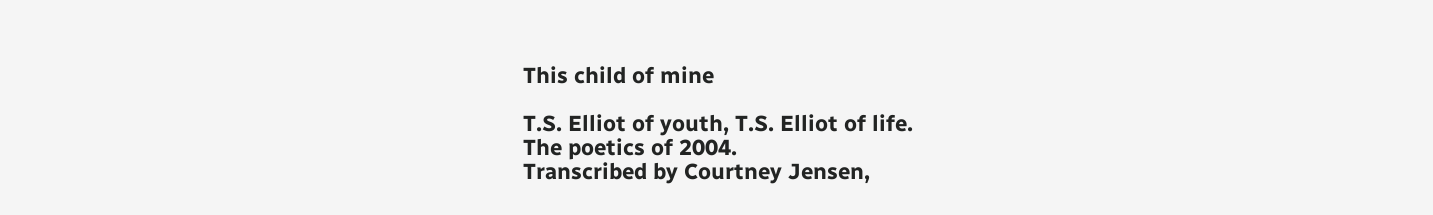This child of mine

T.S. Elliot of youth, T.S. Elliot of life.
The poetics of 2004.
Transcribed by Courtney Jensen,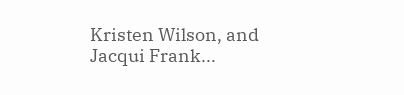Kristen Wilson, and Jacqui Frank...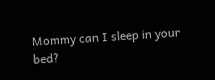Mommy can I sleep in your bed?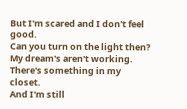But I'm scared and I don't feel good.
Can you turn on the light then?
My dream's aren't working.
There's something in my closet.
And I'm still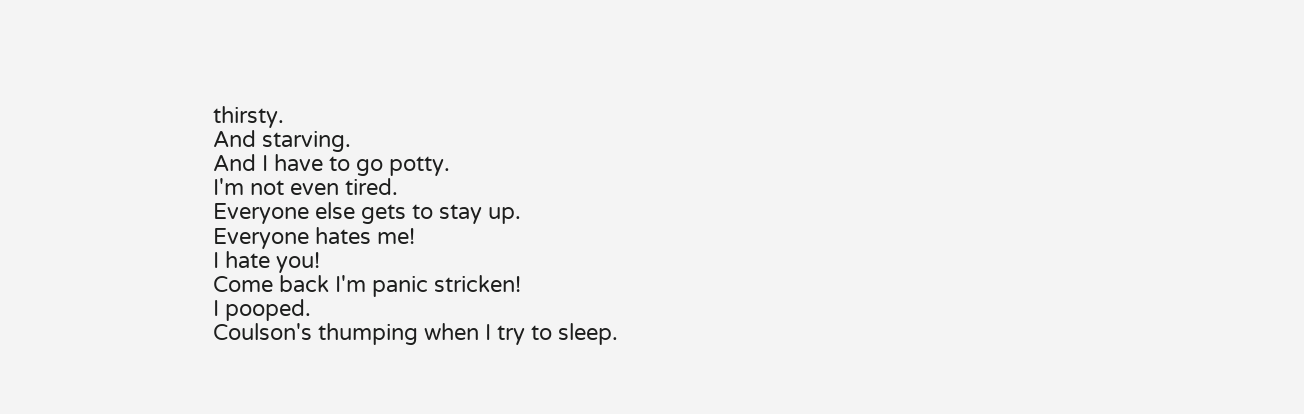thirsty.
And starving.
And I have to go potty.
I'm not even tired.
Everyone else gets to stay up.
Everyone hates me!
I hate you!
Come back I'm panic stricken!
I pooped.
Coulson's thumping when I try to sleep.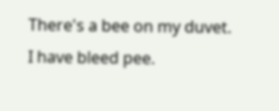There's a bee on my duvet.
I have bleed pee.